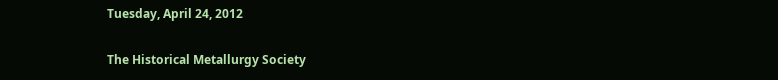Tuesday, April 24, 2012

The Historical Metallurgy Society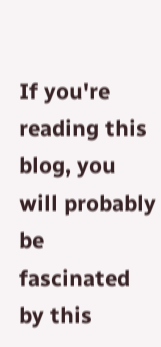If you're reading this blog, you will probably be fascinated by this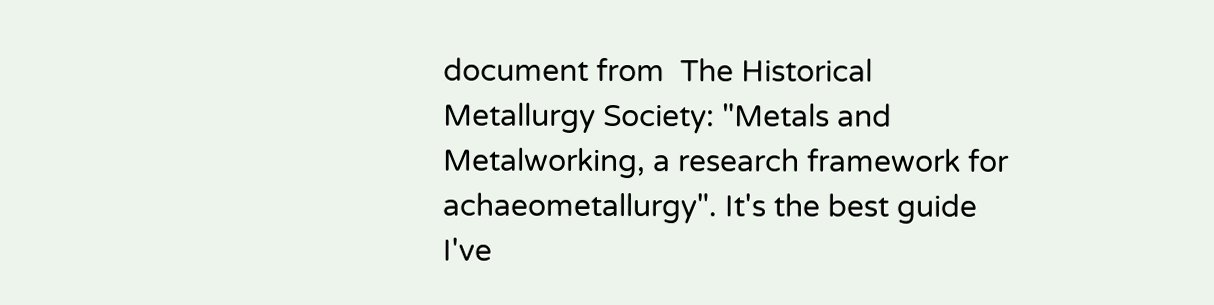document from  The Historical Metallurgy Society: "Metals and Metalworking, a research framework for achaeometallurgy". It's the best guide I've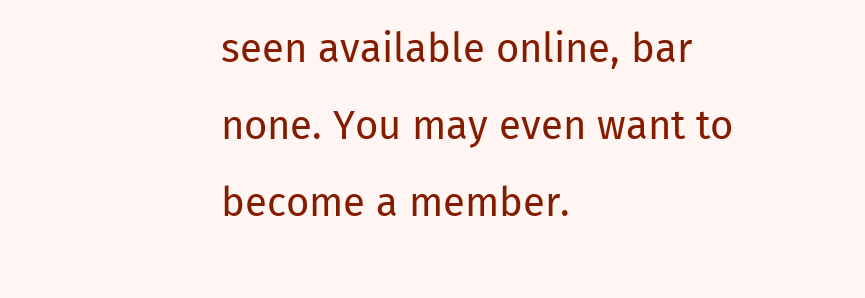seen available online, bar none. You may even want to become a member.